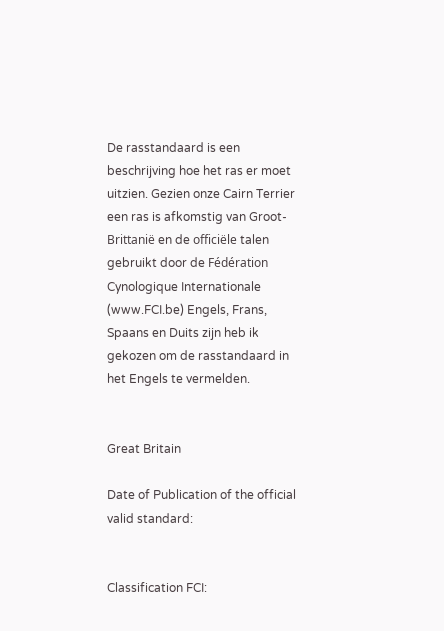De rasstandaard is een beschrijving hoe het ras er moet uitzien. Gezien onze Cairn Terrier een ras is afkomstig van Groot-Brittanië en de officiële talen gebruikt door de Fédération Cynologique Internationale (www.FCI.be) Engels, Frans, Spaans en Duits zijn heb ik gekozen om de rasstandaard in het Engels te vermelden.


Great Britain

Date of Publication of the official valid standard:


Classification FCI: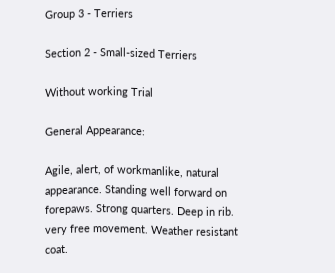Group 3 - Terriers

Section 2 - Small-sized Terriers

Without working Trial

General Appearance:

Agile, alert, of workmanlike, natural appearance. Standing well forward on forepaws. Strong quarters. Deep in rib. very free movement. Weather resistant coat.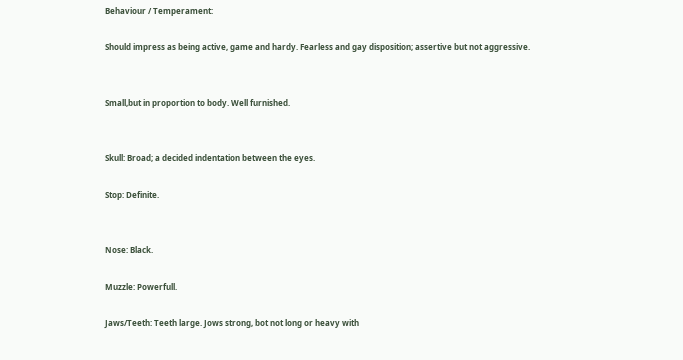Behaviour / Temperament:

Should impress as being active, game and hardy. Fearless and gay disposition; assertive but not aggressive.


Small,but in proportion to body. Well furnished.


Skull: Broad; a decided indentation between the eyes.

Stop: Definite.


Nose: Black.

Muzzle: Powerfull.

Jaws/Teeth: Teeth large. Jows strong, bot not long or heavy with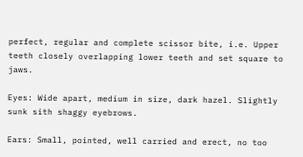perfect, regular and complete scissor bite, i.e. Upper teeth closely overlapping lower teeth and set square to jaws.

Eyes: Wide apart, medium in size, dark hazel. Slightly sunk sith shaggy eyebrows.

Ears: Small, pointed, well carried and erect, no too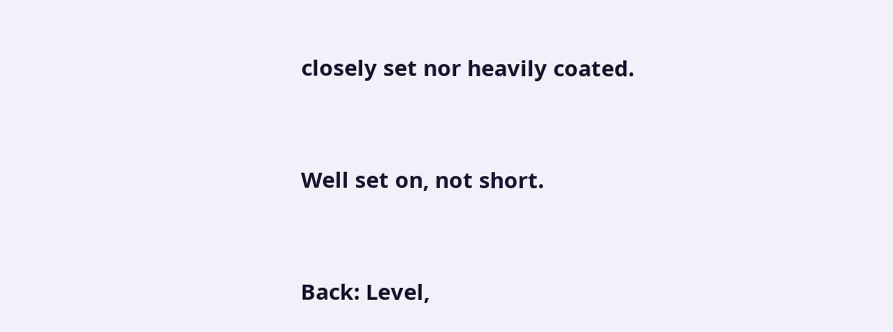closely set nor heavily coated.


Well set on, not short.


Back: Level,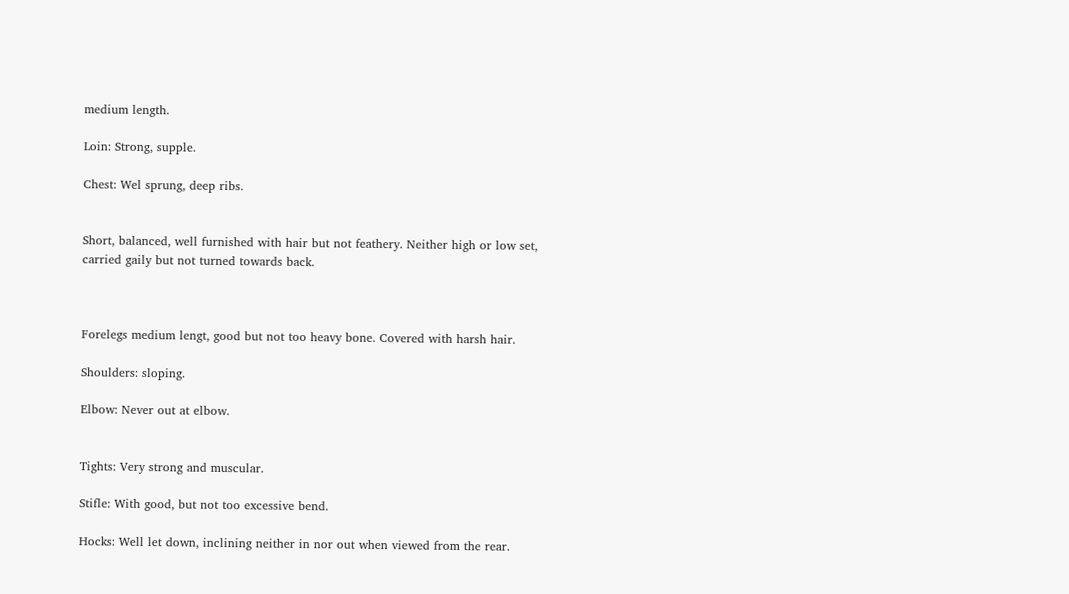medium length.

Loin: Strong, supple.

Chest: Wel sprung, deep ribs.


Short, balanced, well furnished with hair but not feathery. Neither high or low set, carried gaily but not turned towards back.



Forelegs medium lengt, good but not too heavy bone. Covered with harsh hair.

Shoulders: sloping.

Elbow: Never out at elbow.


Tights: Very strong and muscular.

Stifle: With good, but not too excessive bend.

Hocks: Well let down, inclining neither in nor out when viewed from the rear.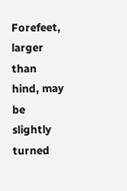Forefeet, larger than hind, may be slightly turned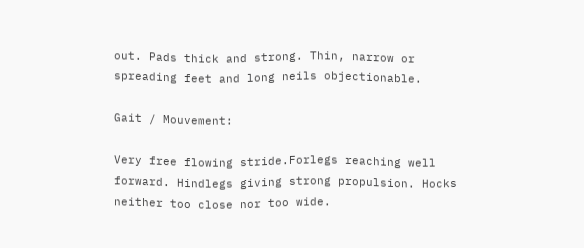out. Pads thick and strong. Thin, narrow or spreading feet and long neils objectionable.

Gait / Mouvement:

Very free flowing stride.Forlegs reaching well forward. Hindlegs giving strong propulsion. Hocks neither too close nor too wide.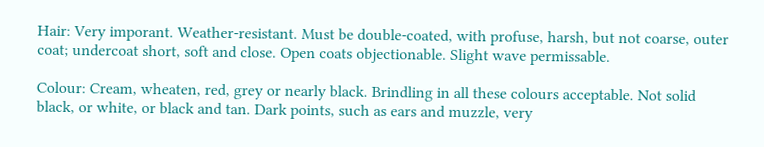Hair: Very imporant. Weather-resistant. Must be double-coated, with profuse, harsh, but not coarse, outer coat; undercoat short, soft and close. Open coats objectionable. Slight wave permissable.

Colour: Cream, wheaten, red, grey or nearly black. Brindling in all these colours acceptable. Not solid black, or white, or black and tan. Dark points, such as ears and muzzle, very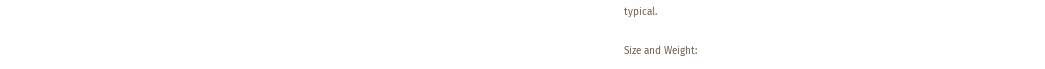typical.

Size and Weight: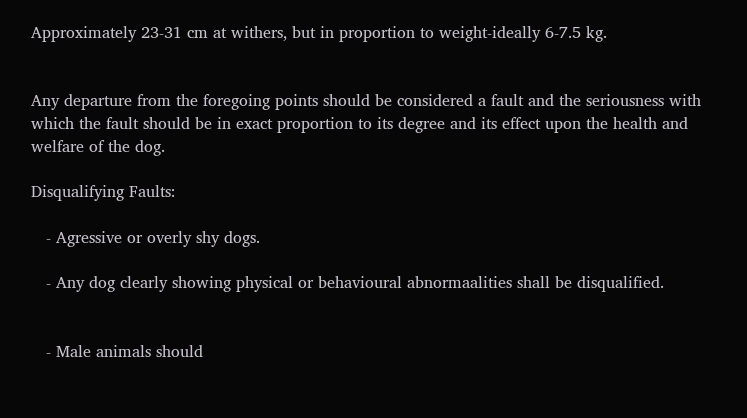Approximately 23-31 cm at withers, but in proportion to weight-ideally 6-7.5 kg.


Any departure from the foregoing points should be considered a fault and the seriousness with which the fault should be in exact proportion to its degree and its effect upon the health and welfare of the dog.

Disqualifying Faults:

   - Agressive or overly shy dogs.

   - Any dog clearly showing physical or behavioural abnormaalities shall be disqualified.


   - Male animals should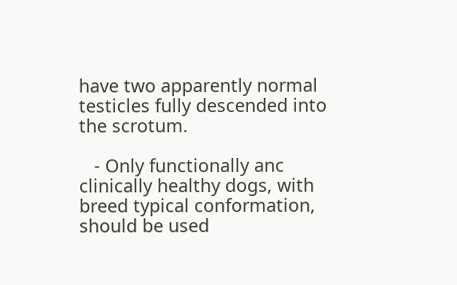have two apparently normal testicles fully descended into the scrotum.

   - Only functionally anc clinically healthy dogs, with breed typical conformation, should be used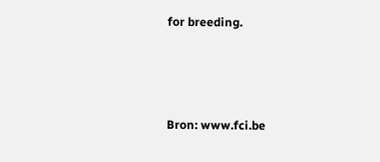for breeding.



Bron: www.fci.be